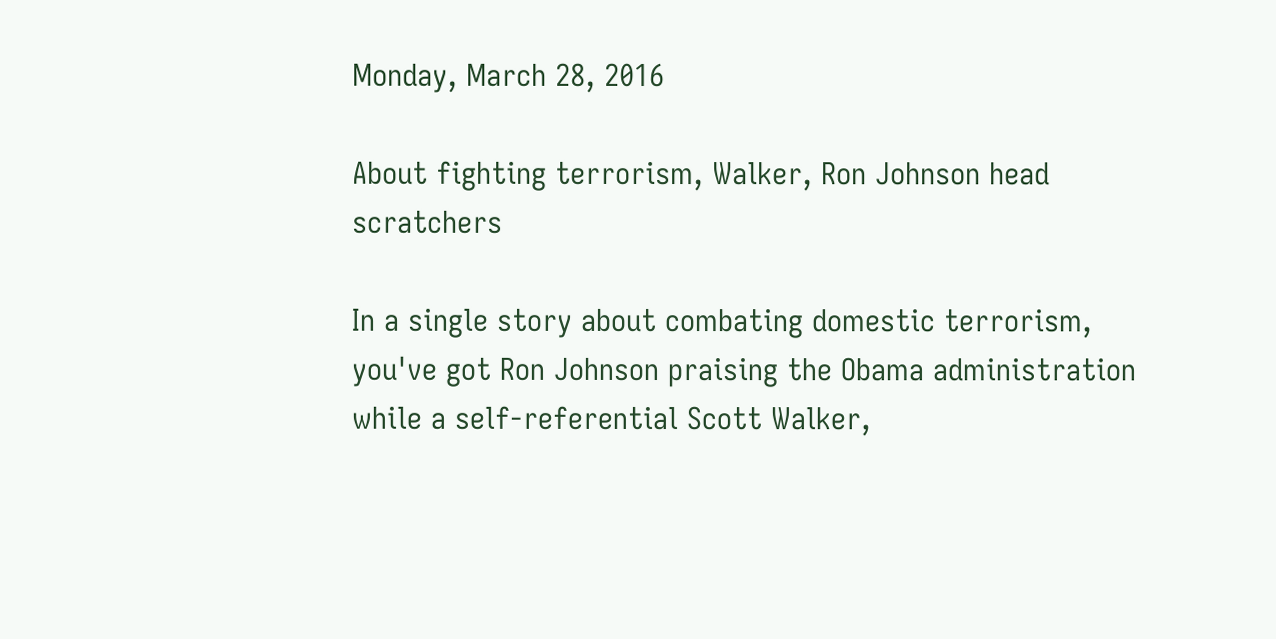Monday, March 28, 2016

About fighting terrorism, Walker, Ron Johnson head scratchers

In a single story about combating domestic terrorism, you've got Ron Johnson praising the Obama administration while a self-referential Scott Walker,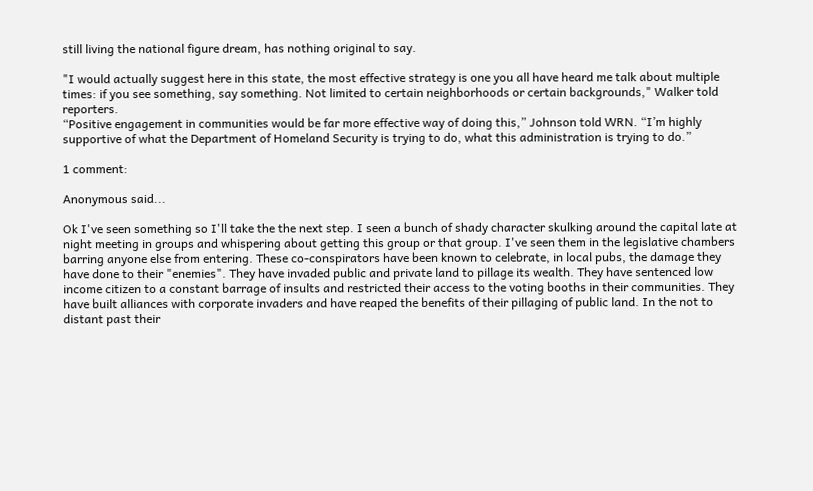still living the national figure dream, has nothing original to say.

"I would actually suggest here in this state, the most effective strategy is one you all have heard me talk about multiple times: if you see something, say something. Not limited to certain neighborhoods or certain backgrounds," Walker told reporters.
“Positive engagement in communities would be far more effective way of doing this,” Johnson told WRN. “I’m highly supportive of what the Department of Homeland Security is trying to do, what this administration is trying to do.”

1 comment:

Anonymous said...

Ok I've seen something so I'll take the the next step. I seen a bunch of shady character skulking around the capital late at night meeting in groups and whispering about getting this group or that group. I've seen them in the legislative chambers barring anyone else from entering. These co-conspirators have been known to celebrate, in local pubs, the damage they have done to their "enemies". They have invaded public and private land to pillage its wealth. They have sentenced low income citizen to a constant barrage of insults and restricted their access to the voting booths in their communities. They have built alliances with corporate invaders and have reaped the benefits of their pillaging of public land. In the not to distant past their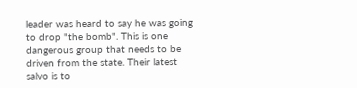leader was heard to say he was going to drop "the bomb". This is one dangerous group that needs to be driven from the state. Their latest salvo is to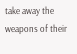take away the weapons of their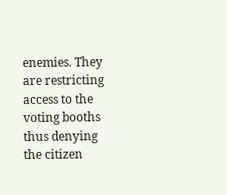enemies. They are restricting access to the voting booths thus denying the citizen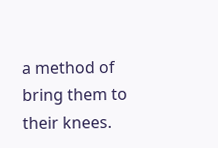a method of bring them to their knees.